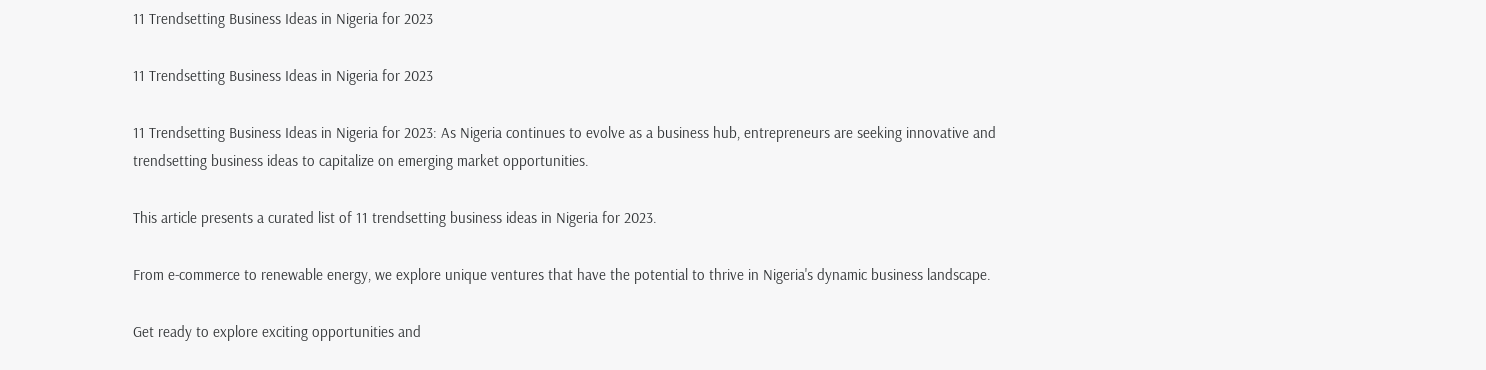11 Trendsetting Business Ideas in Nigeria for 2023

11 Trendsetting Business Ideas in Nigeria for 2023

11 Trendsetting Business Ideas in Nigeria for 2023: As Nigeria continues to evolve as a business hub, entrepreneurs are seeking innovative and trendsetting business ideas to capitalize on emerging market opportunities.

This article presents a curated list of 11 trendsetting business ideas in Nigeria for 2023.

From e-commerce to renewable energy, we explore unique ventures that have the potential to thrive in Nigeria's dynamic business landscape.

Get ready to explore exciting opportunities and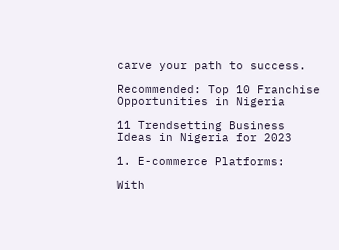carve your path to success.

Recommended: Top 10 Franchise Opportunities in Nigeria

11 Trendsetting Business Ideas in Nigeria for 2023

1. E-commerce Platforms:

With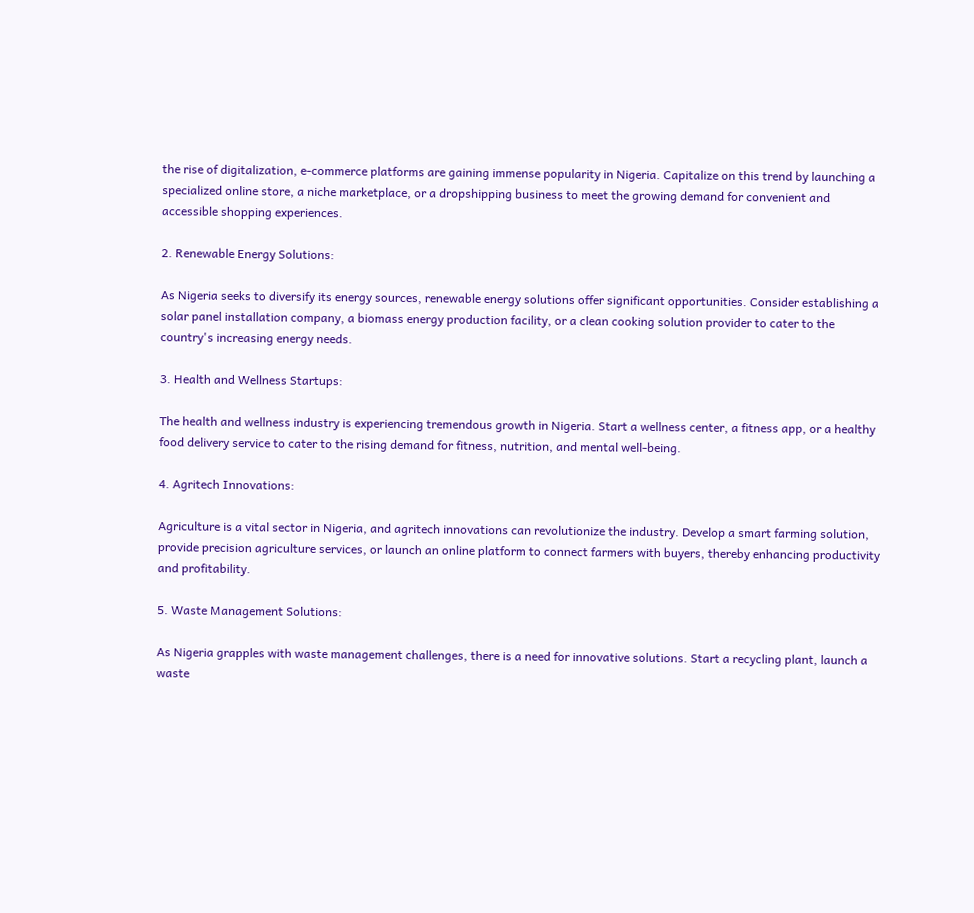the rise of digitalization, e-commerce platforms are gaining immense popularity in Nigeria. Capitalize on this trend by launching a specialized online store, a niche marketplace, or a dropshipping business to meet the growing demand for convenient and accessible shopping experiences.

2. Renewable Energy Solutions:

As Nigeria seeks to diversify its energy sources, renewable energy solutions offer significant opportunities. Consider establishing a solar panel installation company, a biomass energy production facility, or a clean cooking solution provider to cater to the country's increasing energy needs.

3. Health and Wellness Startups:

The health and wellness industry is experiencing tremendous growth in Nigeria. Start a wellness center, a fitness app, or a healthy food delivery service to cater to the rising demand for fitness, nutrition, and mental well-being.

4. Agritech Innovations:

Agriculture is a vital sector in Nigeria, and agritech innovations can revolutionize the industry. Develop a smart farming solution, provide precision agriculture services, or launch an online platform to connect farmers with buyers, thereby enhancing productivity and profitability.

5. Waste Management Solutions:

As Nigeria grapples with waste management challenges, there is a need for innovative solutions. Start a recycling plant, launch a waste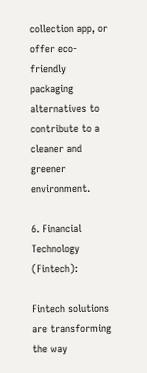collection app, or offer eco-friendly packaging alternatives to contribute to a cleaner and greener environment.

6. Financial Technology (Fintech):

Fintech solutions are transforming the way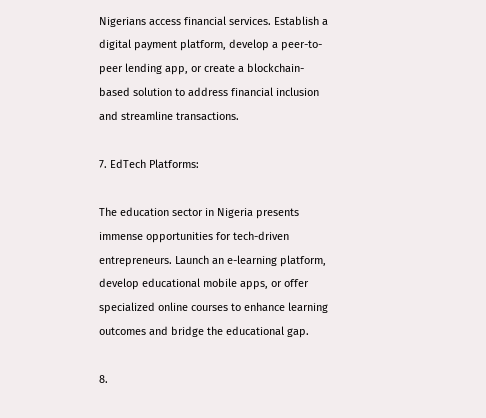Nigerians access financial services. Establish a digital payment platform, develop a peer-to-peer lending app, or create a blockchain-based solution to address financial inclusion and streamline transactions.

7. EdTech Platforms:

The education sector in Nigeria presents immense opportunities for tech-driven entrepreneurs. Launch an e-learning platform, develop educational mobile apps, or offer specialized online courses to enhance learning outcomes and bridge the educational gap.

8.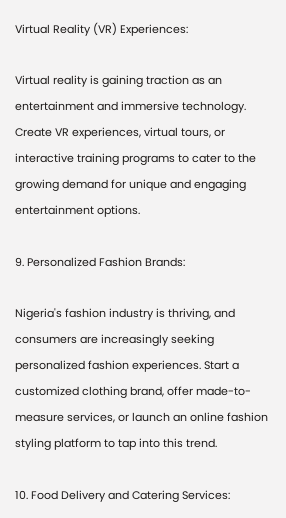Virtual Reality (VR) Experiences:

Virtual reality is gaining traction as an entertainment and immersive technology. Create VR experiences, virtual tours, or interactive training programs to cater to the growing demand for unique and engaging entertainment options.

9. Personalized Fashion Brands:

Nigeria's fashion industry is thriving, and consumers are increasingly seeking personalized fashion experiences. Start a customized clothing brand, offer made-to-measure services, or launch an online fashion styling platform to tap into this trend.

10. Food Delivery and Catering Services: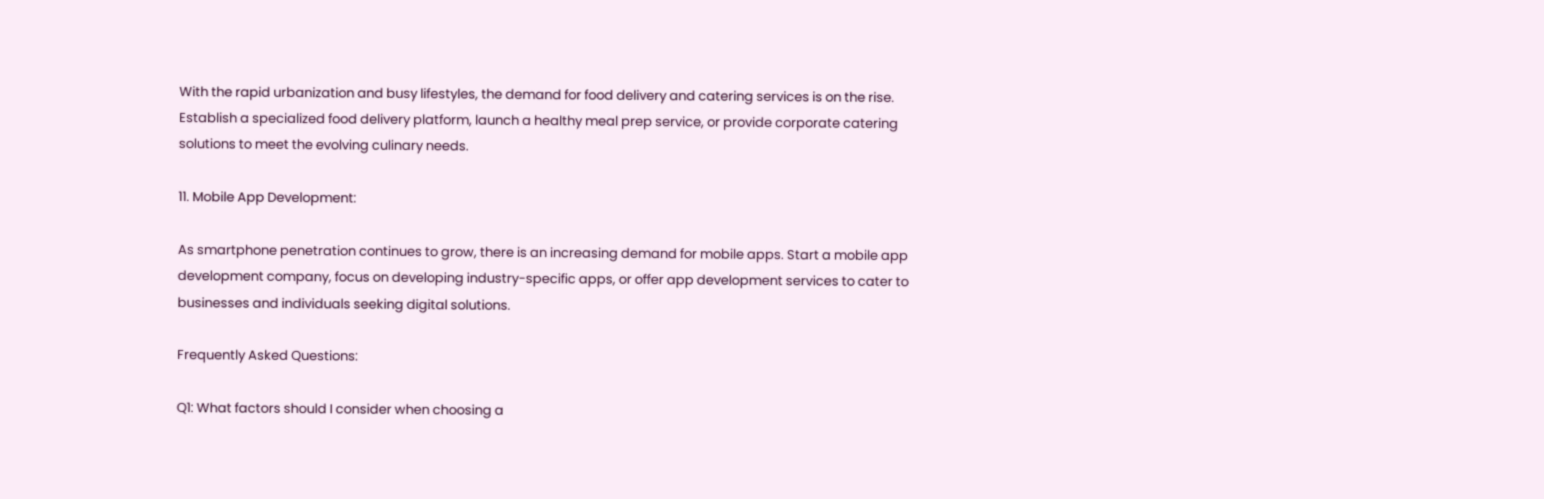With the rapid urbanization and busy lifestyles, the demand for food delivery and catering services is on the rise. Establish a specialized food delivery platform, launch a healthy meal prep service, or provide corporate catering solutions to meet the evolving culinary needs.

11. Mobile App Development:

As smartphone penetration continues to grow, there is an increasing demand for mobile apps. Start a mobile app development company, focus on developing industry-specific apps, or offer app development services to cater to businesses and individuals seeking digital solutions.

Frequently Asked Questions:

Q1: What factors should I consider when choosing a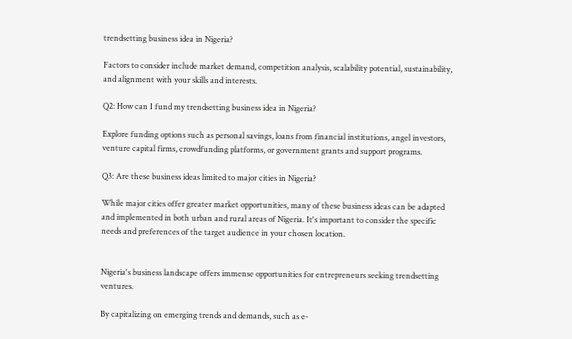trendsetting business idea in Nigeria?

Factors to consider include market demand, competition analysis, scalability potential, sustainability, and alignment with your skills and interests.

Q2: How can I fund my trendsetting business idea in Nigeria?

Explore funding options such as personal savings, loans from financial institutions, angel investors, venture capital firms, crowdfunding platforms, or government grants and support programs.

Q3: Are these business ideas limited to major cities in Nigeria?

While major cities offer greater market opportunities, many of these business ideas can be adapted and implemented in both urban and rural areas of Nigeria. It's important to consider the specific needs and preferences of the target audience in your chosen location.


Nigeria's business landscape offers immense opportunities for entrepreneurs seeking trendsetting ventures.

By capitalizing on emerging trends and demands, such as e-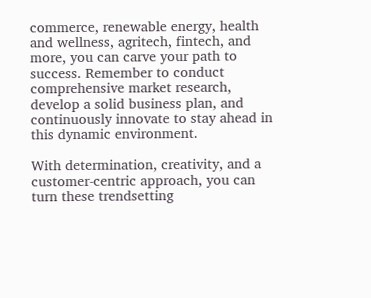commerce, renewable energy, health and wellness, agritech, fintech, and more, you can carve your path to success. Remember to conduct comprehensive market research, develop a solid business plan, and continuously innovate to stay ahead in this dynamic environment.

With determination, creativity, and a customer-centric approach, you can turn these trendsetting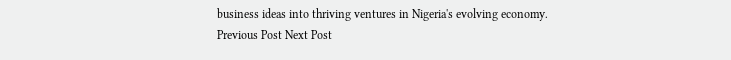business ideas into thriving ventures in Nigeria's evolving economy.
Previous Post Next Post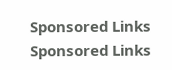Sponsored Links
Sponsored Links